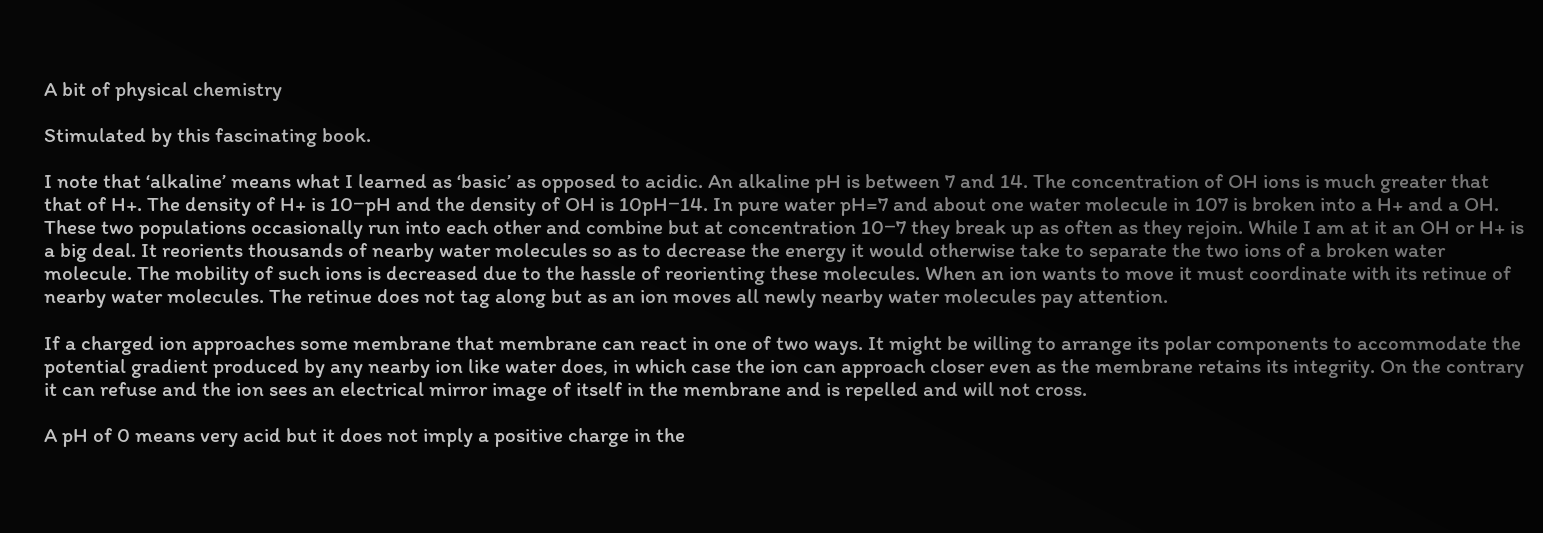A bit of physical chemistry

Stimulated by this fascinating book.

I note that ‘alkaline’ means what I learned as ‘basic’ as opposed to acidic. An alkaline pH is between 7 and 14. The concentration of OH ions is much greater that that of H+. The density of H+ is 10−pH and the density of OH is 10pH−14. In pure water pH=7 and about one water molecule in 107 is broken into a H+ and a OH. These two populations occasionally run into each other and combine but at concentration 10−7 they break up as often as they rejoin. While I am at it an OH or H+ is a big deal. It reorients thousands of nearby water molecules so as to decrease the energy it would otherwise take to separate the two ions of a broken water molecule. The mobility of such ions is decreased due to the hassle of reorienting these molecules. When an ion wants to move it must coordinate with its retinue of nearby water molecules. The retinue does not tag along but as an ion moves all newly nearby water molecules pay attention.

If a charged ion approaches some membrane that membrane can react in one of two ways. It might be willing to arrange its polar components to accommodate the potential gradient produced by any nearby ion like water does, in which case the ion can approach closer even as the membrane retains its integrity. On the contrary it can refuse and the ion sees an electrical mirror image of itself in the membrane and is repelled and will not cross.

A pH of 0 means very acid but it does not imply a positive charge in the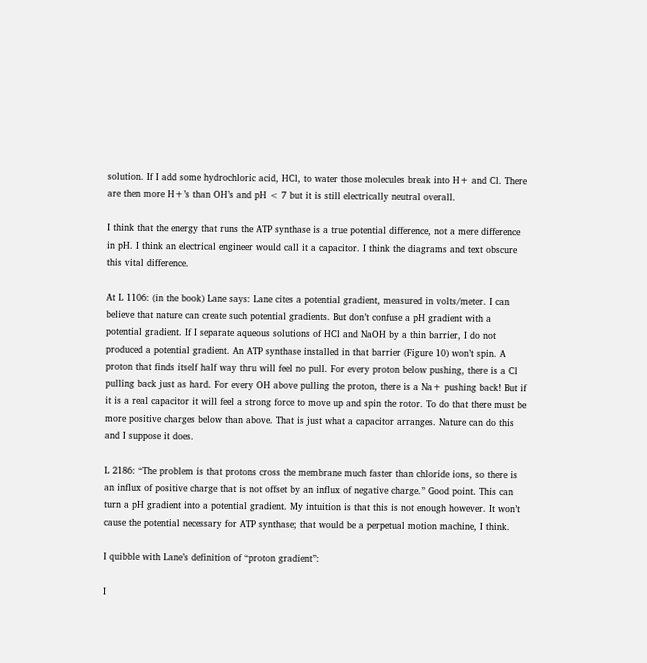solution. If I add some hydrochloric acid, HCl, to water those molecules break into H+ and Cl. There are then more H+’s than OH’s and pH < 7 but it is still electrically neutral overall.

I think that the energy that runs the ATP synthase is a true potential difference, not a mere difference in pH. I think an electrical engineer would call it a capacitor. I think the diagrams and text obscure this vital difference.

At L 1106: (in the book) Lane says: Lane cites a potential gradient, measured in volts/meter. I can believe that nature can create such potential gradients. But don’t confuse a pH gradient with a potential gradient. If I separate aqueous solutions of HCl and NaOH by a thin barrier, I do not produced a potential gradient. An ATP synthase installed in that barrier (Figure 10) won’t spin. A proton that finds itself half way thru will feel no pull. For every proton below pushing, there is a Cl pulling back just as hard. For every OH above pulling the proton, there is a Na+ pushing back! But if it is a real capacitor it will feel a strong force to move up and spin the rotor. To do that there must be more positive charges below than above. That is just what a capacitor arranges. Nature can do this and I suppose it does.

L 2186: “The problem is that protons cross the membrane much faster than chloride ions, so there is an influx of positive charge that is not offset by an influx of negative charge.” Good point. This can turn a pH gradient into a potential gradient. My intuition is that this is not enough however. It won’t cause the potential necessary for ATP synthase; that would be a perpetual motion machine, I think.

I quibble with Lane’s definition of “proton gradient”:

I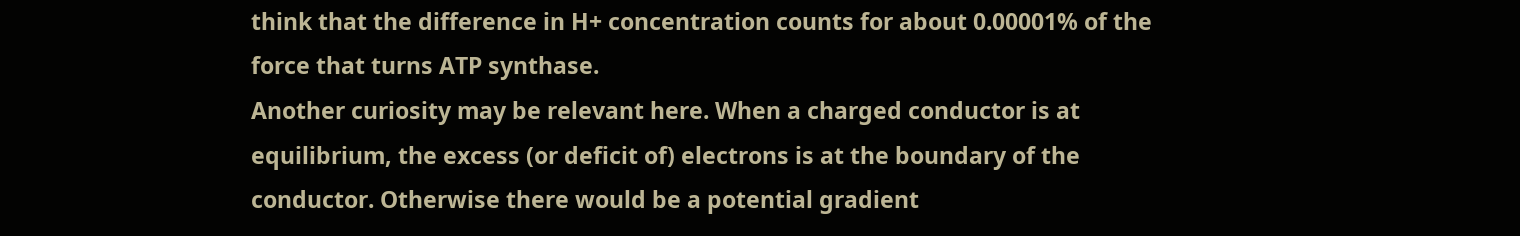think that the difference in H+ concentration counts for about 0.00001% of the force that turns ATP synthase.
Another curiosity may be relevant here. When a charged conductor is at equilibrium, the excess (or deficit of) electrons is at the boundary of the conductor. Otherwise there would be a potential gradient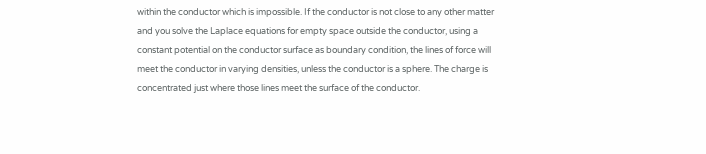within the conductor which is impossible. If the conductor is not close to any other matter and you solve the Laplace equations for empty space outside the conductor, using a constant potential on the conductor surface as boundary condition, the lines of force will meet the conductor in varying densities, unless the conductor is a sphere. The charge is concentrated just where those lines meet the surface of the conductor.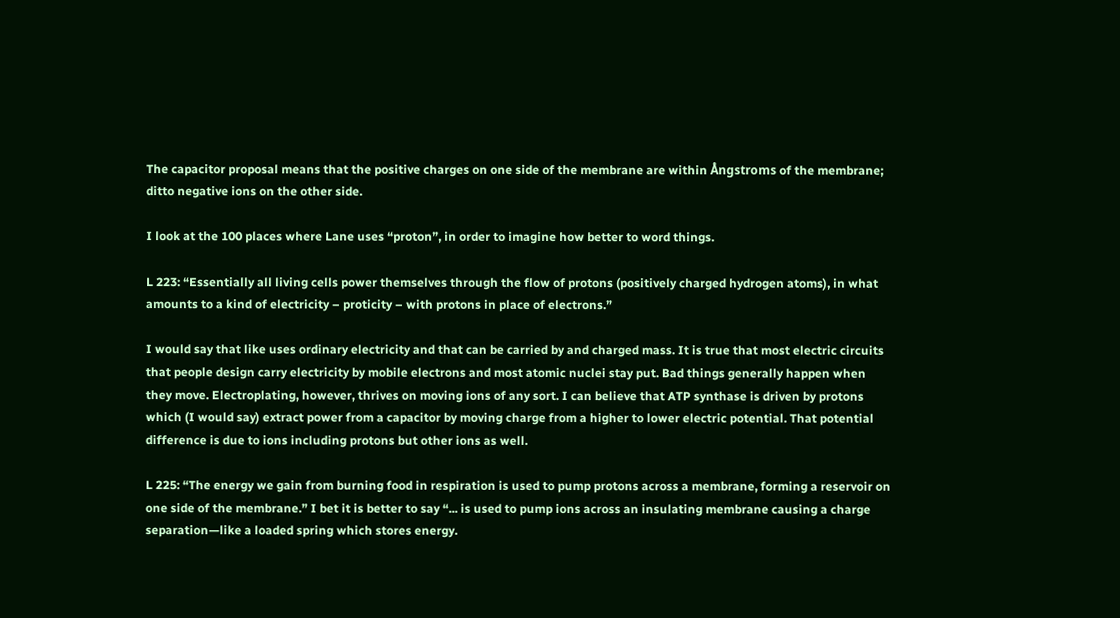The capacitor proposal means that the positive charges on one side of the membrane are within Ångstroms of the membrane; ditto negative ions on the other side.

I look at the 100 places where Lane uses “proton”, in order to imagine how better to word things.

L 223: “Essentially all living cells power themselves through the flow of protons (positively charged hydrogen atoms), in what amounts to a kind of electricity – proticity – with protons in place of electrons.”

I would say that like uses ordinary electricity and that can be carried by and charged mass. It is true that most electric circuits that people design carry electricity by mobile electrons and most atomic nuclei stay put. Bad things generally happen when they move. Electroplating, however, thrives on moving ions of any sort. I can believe that ATP synthase is driven by protons which (I would say) extract power from a capacitor by moving charge from a higher to lower electric potential. That potential difference is due to ions including protons but other ions as well.

L 225: “The energy we gain from burning food in respiration is used to pump protons across a membrane, forming a reservoir on one side of the membrane.” I bet it is better to say “... is used to pump ions across an insulating membrane causing a charge separation—like a loaded spring which stores energy.